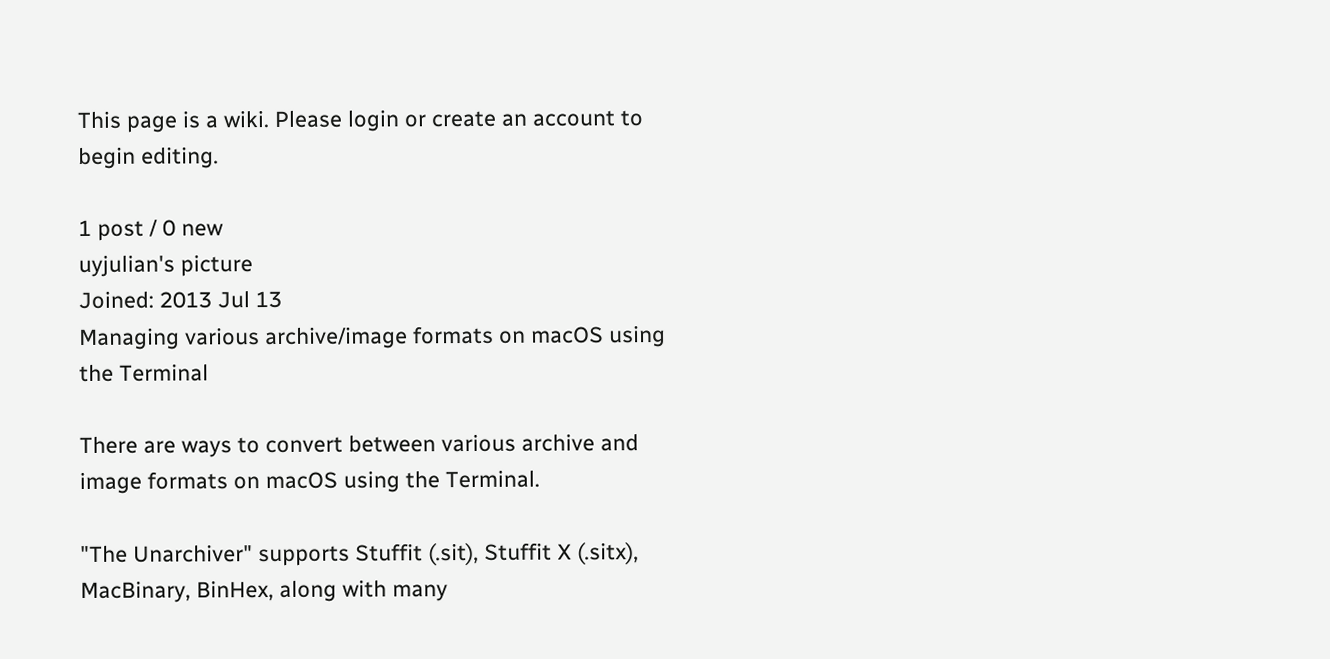This page is a wiki. Please login or create an account to begin editing.

1 post / 0 new
uyjulian's picture
Joined: 2013 Jul 13
Managing various archive/image formats on macOS using the Terminal

There are ways to convert between various archive and image formats on macOS using the Terminal.

"The Unarchiver" supports Stuffit (.sit), Stuffit X (.sitx), MacBinary, BinHex, along with many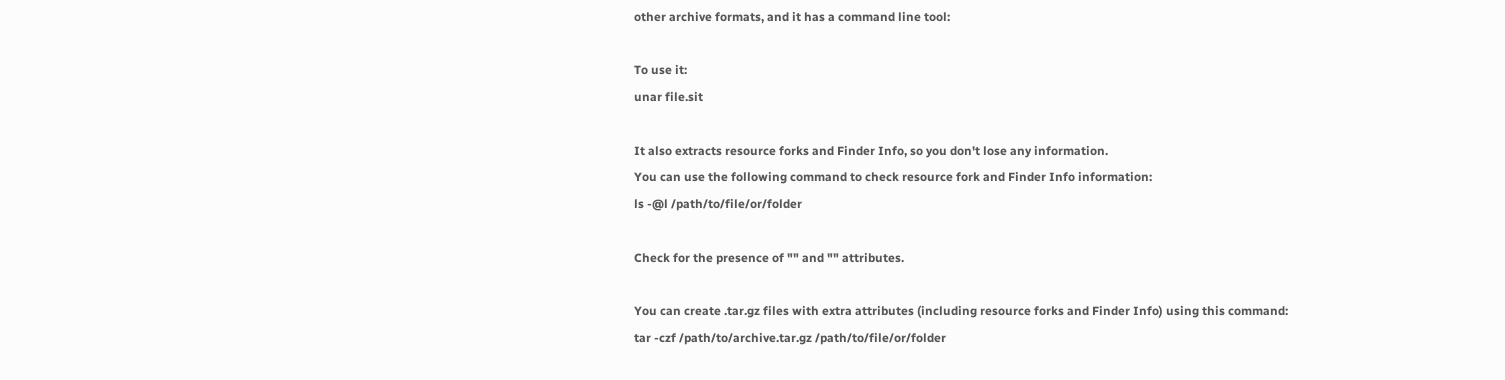other archive formats, and it has a command line tool:

To use it:
unar file.sit

It also extracts resource forks and Finder Info, so you don't lose any information.
You can use the following command to check resource fork and Finder Info information:
ls -@l /path/to/file/or/folder

Check for the presence of "" and "" attributes.

You can create .tar.gz files with extra attributes (including resource forks and Finder Info) using this command:
tar -czf /path/to/archive.tar.gz /path/to/file/or/folder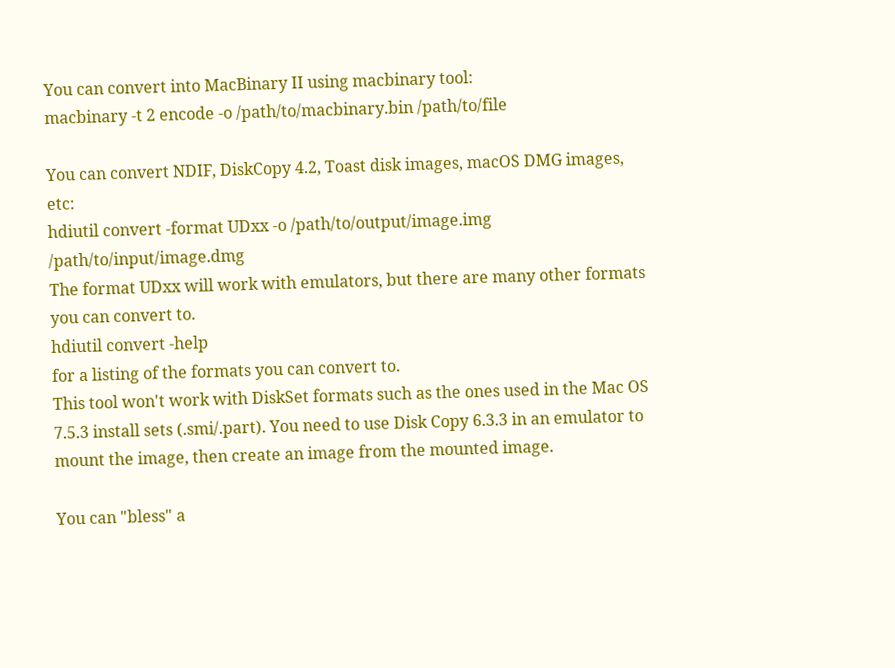You can convert into MacBinary II using macbinary tool:
macbinary -t 2 encode -o /path/to/macbinary.bin /path/to/file

You can convert NDIF, DiskCopy 4.2, Toast disk images, macOS DMG images, etc:
hdiutil convert -format UDxx -o /path/to/output/image.img /path/to/input/image.dmg
The format UDxx will work with emulators, but there are many other formats you can convert to.
hdiutil convert -help
for a listing of the formats you can convert to.
This tool won't work with DiskSet formats such as the ones used in the Mac OS 7.5.3 install sets (.smi/.part). You need to use Disk Copy 6.3.3 in an emulator to mount the image, then create an image from the mounted image.

You can "bless" a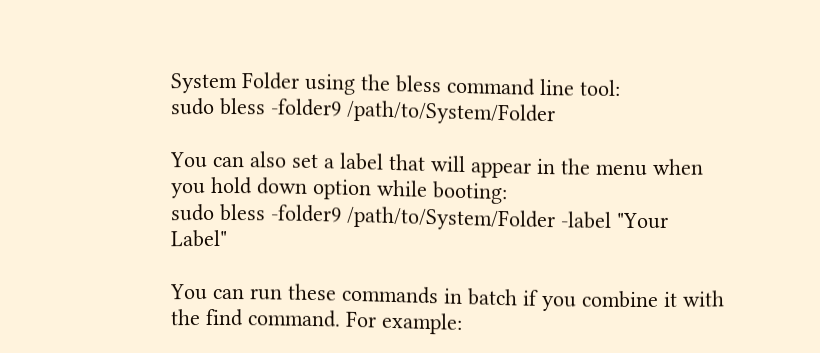System Folder using the bless command line tool:
sudo bless -folder9 /path/to/System/Folder

You can also set a label that will appear in the menu when you hold down option while booting:
sudo bless -folder9 /path/to/System/Folder -label "Your Label"

You can run these commands in batch if you combine it with the find command. For example: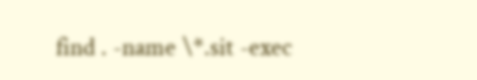find . -name \*.sit -exec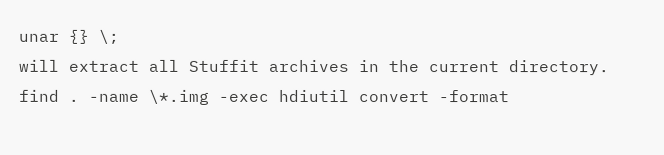unar {} \;
will extract all Stuffit archives in the current directory.
find . -name \*.img -exec hdiutil convert -format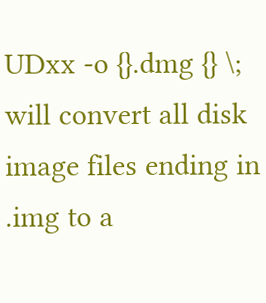UDxx -o {}.dmg {} \;
will convert all disk image files ending in .img to a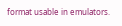format usable in emulators.